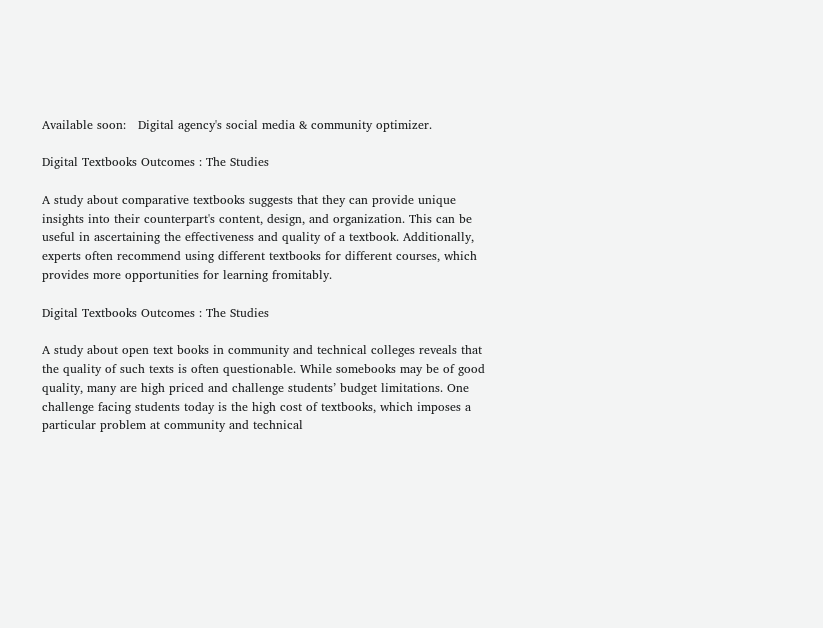Available soon:   Digital agency's social media & community optimizer.

Digital Textbooks Outcomes : The Studies

A study about comparative textbooks suggests that they can provide unique insights into their counterpart's content, design, and organization. This can be useful in ascertaining the effectiveness and quality of a textbook. Additionally, experts often recommend using different textbooks for different courses, which provides more opportunities for learning fromitably.

Digital Textbooks Outcomes : The Studies

A study about open text books in community and technical colleges reveals that the quality of such texts is often questionable. While somebooks may be of good quality, many are high priced and challenge students’ budget limitations. One challenge facing students today is the high cost of textbooks, which imposes a particular problem at community and technical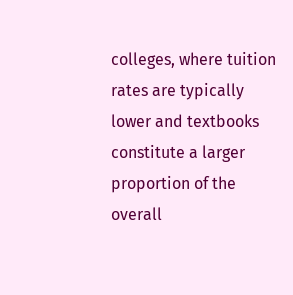colleges, where tuition rates are typically lower and textbooks constitute a larger proportion of the overall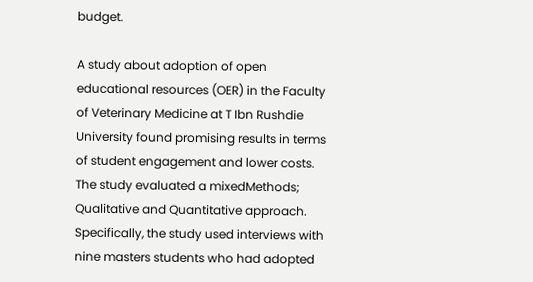budget.

A study about adoption of open educational resources (OER) in the Faculty of Veterinary Medicine at T Ibn Rushdie University found promising results in terms of student engagement and lower costs. The study evaluated a mixedMethods; Qualitative and Quantitative approach. Specifically, the study used interviews with nine masters students who had adopted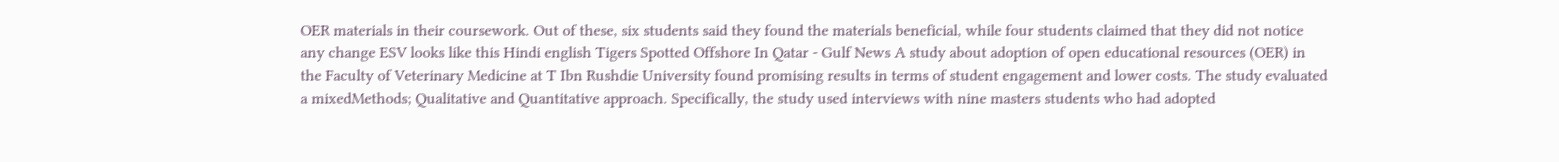OER materials in their coursework. Out of these, six students said they found the materials beneficial, while four students claimed that they did not notice any change ESV looks like this Hindi english Tigers Spotted Offshore In Qatar - Gulf News A study about adoption of open educational resources (OER) in the Faculty of Veterinary Medicine at T Ibn Rushdie University found promising results in terms of student engagement and lower costs. The study evaluated a mixedMethods; Qualitative and Quantitative approach. Specifically, the study used interviews with nine masters students who had adopted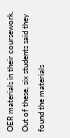OER materials in their coursework. Out of these, six students said they found the materials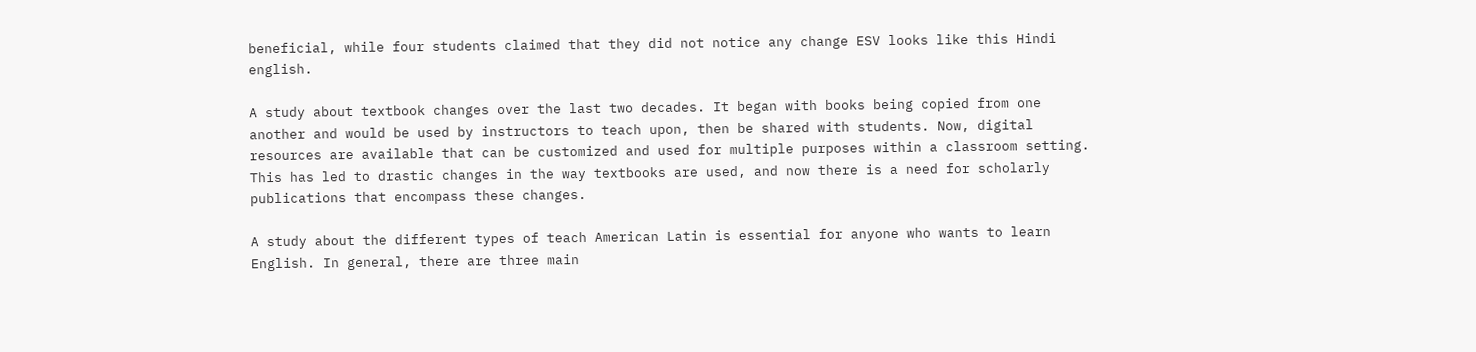beneficial, while four students claimed that they did not notice any change ESV looks like this Hindi english.

A study about textbook changes over the last two decades. It began with books being copied from one another and would be used by instructors to teach upon, then be shared with students. Now, digital resources are available that can be customized and used for multiple purposes within a classroom setting. This has led to drastic changes in the way textbooks are used, and now there is a need for scholarly publications that encompass these changes.

A study about the different types of teach American Latin is essential for anyone who wants to learn English. In general, there are three main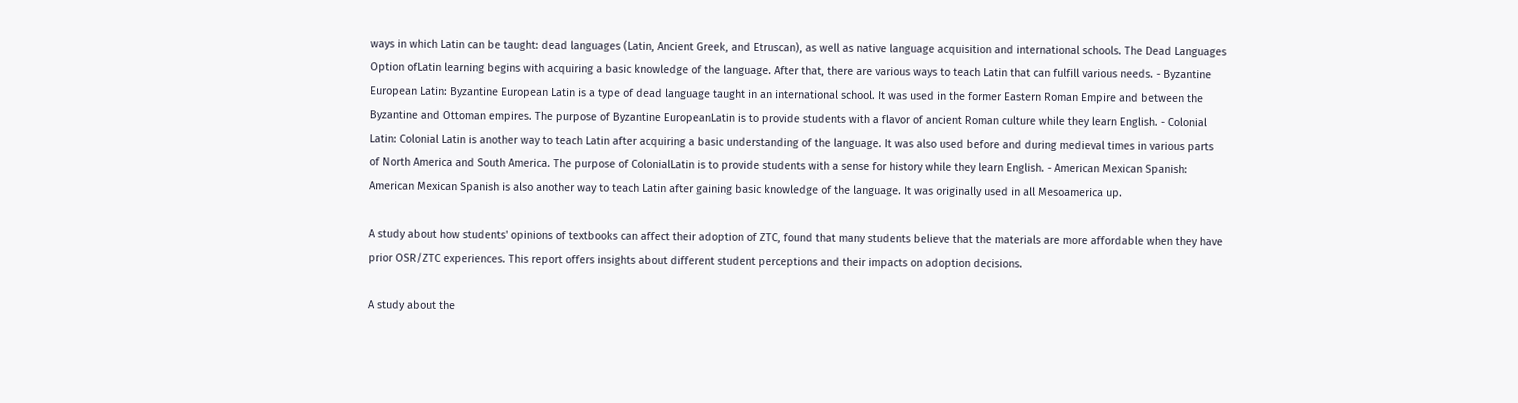ways in which Latin can be taught: dead languages (Latin, Ancient Greek, and Etruscan), as well as native language acquisition and international schools. The Dead Languages Option ofLatin learning begins with acquiring a basic knowledge of the language. After that, there are various ways to teach Latin that can fulfill various needs. - Byzantine European Latin: Byzantine European Latin is a type of dead language taught in an international school. It was used in the former Eastern Roman Empire and between the Byzantine and Ottoman empires. The purpose of Byzantine EuropeanLatin is to provide students with a flavor of ancient Roman culture while they learn English. - Colonial Latin: Colonial Latin is another way to teach Latin after acquiring a basic understanding of the language. It was also used before and during medieval times in various parts of North America and South America. The purpose of ColonialLatin is to provide students with a sense for history while they learn English. - American Mexican Spanish: American Mexican Spanish is also another way to teach Latin after gaining basic knowledge of the language. It was originally used in all Mesoamerica up.

A study about how students' opinions of textbooks can affect their adoption of ZTC, found that many students believe that the materials are more affordable when they have prior OSR/ZTC experiences. This report offers insights about different student perceptions and their impacts on adoption decisions.

A study about the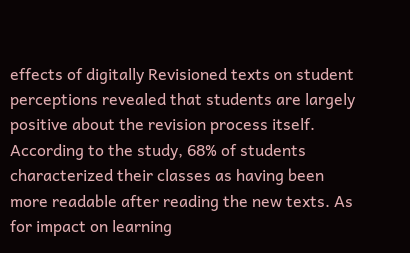effects of digitally Revisioned texts on student perceptions revealed that students are largely positive about the revision process itself. According to the study, 68% of students characterized their classes as having been more readable after reading the new texts. As for impact on learning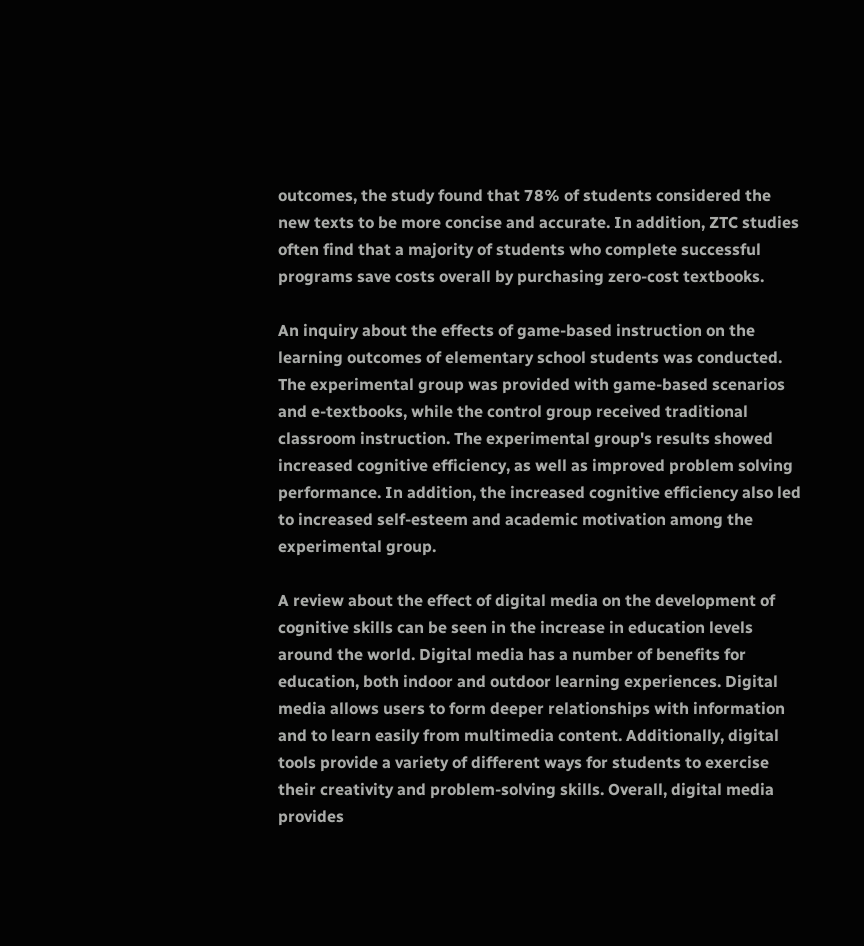outcomes, the study found that 78% of students considered the new texts to be more concise and accurate. In addition, ZTC studies often find that a majority of students who complete successful programs save costs overall by purchasing zero-cost textbooks.

An inquiry about the effects of game-based instruction on the learning outcomes of elementary school students was conducted. The experimental group was provided with game-based scenarios and e-textbooks, while the control group received traditional classroom instruction. The experimental group's results showed increased cognitive efficiency, as well as improved problem solving performance. In addition, the increased cognitive efficiency also led to increased self-esteem and academic motivation among the experimental group.

A review about the effect of digital media on the development of cognitive skills can be seen in the increase in education levels around the world. Digital media has a number of benefits for education, both indoor and outdoor learning experiences. Digital media allows users to form deeper relationships with information and to learn easily from multimedia content. Additionally, digital tools provide a variety of different ways for students to exercise their creativity and problem-solving skills. Overall, digital media provides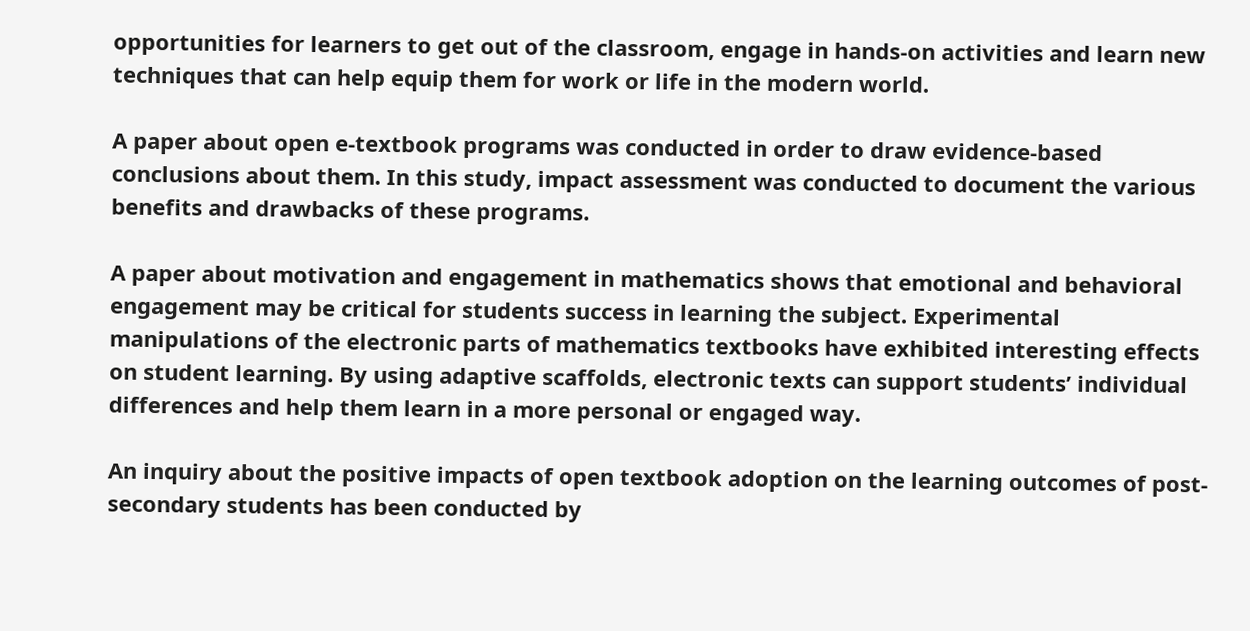opportunities for learners to get out of the classroom, engage in hands-on activities and learn new techniques that can help equip them for work or life in the modern world.

A paper about open e-textbook programs was conducted in order to draw evidence-based conclusions about them. In this study, impact assessment was conducted to document the various benefits and drawbacks of these programs.

A paper about motivation and engagement in mathematics shows that emotional and behavioral engagement may be critical for students success in learning the subject. Experimental manipulations of the electronic parts of mathematics textbooks have exhibited interesting effects on student learning. By using adaptive scaffolds, electronic texts can support students’ individual differences and help them learn in a more personal or engaged way.

An inquiry about the positive impacts of open textbook adoption on the learning outcomes of post-secondary students has been conducted by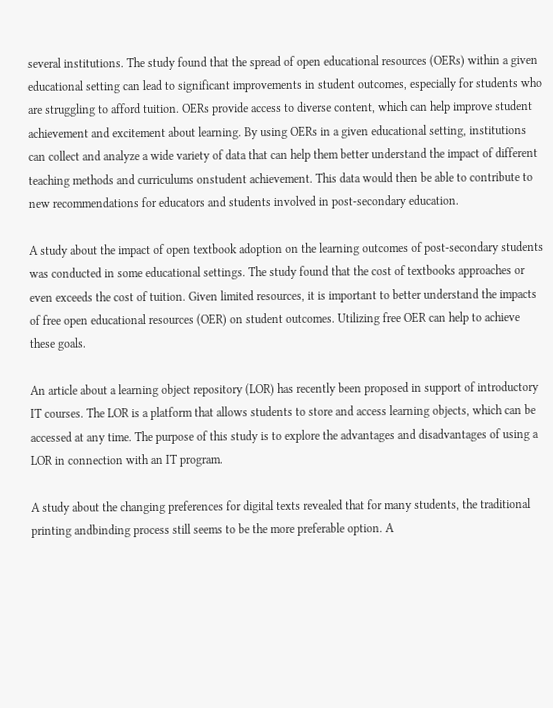several institutions. The study found that the spread of open educational resources (OERs) within a given educational setting can lead to significant improvements in student outcomes, especially for students who are struggling to afford tuition. OERs provide access to diverse content, which can help improve student achievement and excitement about learning. By using OERs in a given educational setting, institutions can collect and analyze a wide variety of data that can help them better understand the impact of different teaching methods and curriculums onstudent achievement. This data would then be able to contribute to new recommendations for educators and students involved in post-secondary education.

A study about the impact of open textbook adoption on the learning outcomes of post-secondary students was conducted in some educational settings. The study found that the cost of textbooks approaches or even exceeds the cost of tuition. Given limited resources, it is important to better understand the impacts of free open educational resources (OER) on student outcomes. Utilizing free OER can help to achieve these goals.

An article about a learning object repository (LOR) has recently been proposed in support of introductory IT courses. The LOR is a platform that allows students to store and access learning objects, which can be accessed at any time. The purpose of this study is to explore the advantages and disadvantages of using a LOR in connection with an IT program.

A study about the changing preferences for digital texts revealed that for many students, the traditional printing andbinding process still seems to be the more preferable option. A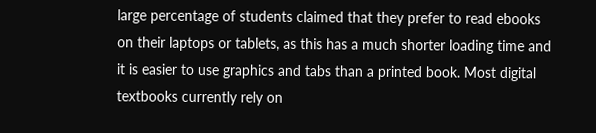large percentage of students claimed that they prefer to read ebooks on their laptops or tablets, as this has a much shorter loading time and it is easier to use graphics and tabs than a printed book. Most digital textbooks currently rely on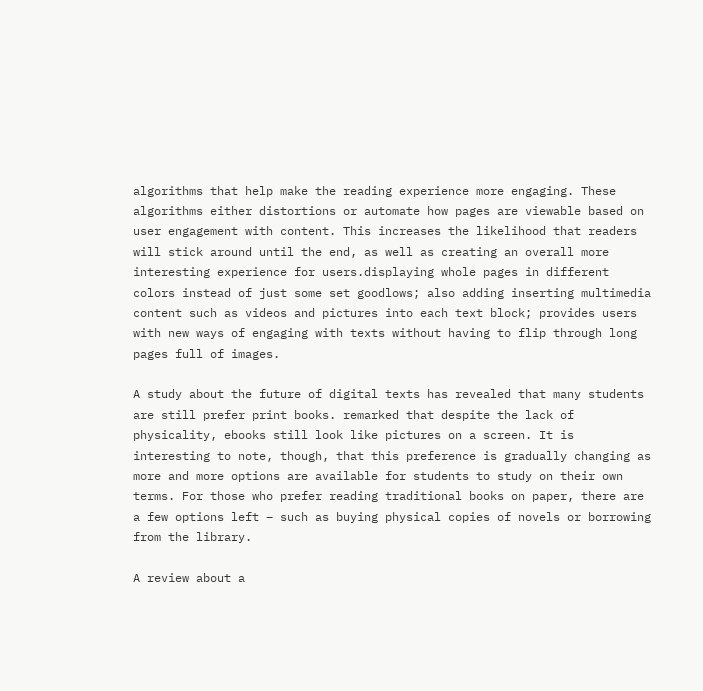algorithms that help make the reading experience more engaging. These algorithms either distortions or automate how pages are viewable based on user engagement with content. This increases the likelihood that readers will stick around until the end, as well as creating an overall more interesting experience for users.displaying whole pages in different colors instead of just some set goodlows; also adding inserting multimedia content such as videos and pictures into each text block; provides users with new ways of engaging with texts without having to flip through long pages full of images.

A study about the future of digital texts has revealed that many students are still prefer print books. remarked that despite the lack of physicality, ebooks still look like pictures on a screen. It is interesting to note, though, that this preference is gradually changing as more and more options are available for students to study on their own terms. For those who prefer reading traditional books on paper, there are a few options left – such as buying physical copies of novels or borrowing from the library.

A review about a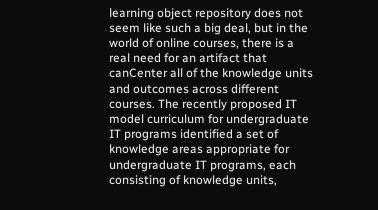learning object repository does not seem like such a big deal, but in the world of online courses, there is a real need for an artifact that canCenter all of the knowledge units and outcomes across different courses. The recently proposed IT model curriculum for undergraduate IT programs identified a set of knowledge areas appropriate for undergraduate IT programs, each consisting of knowledge units,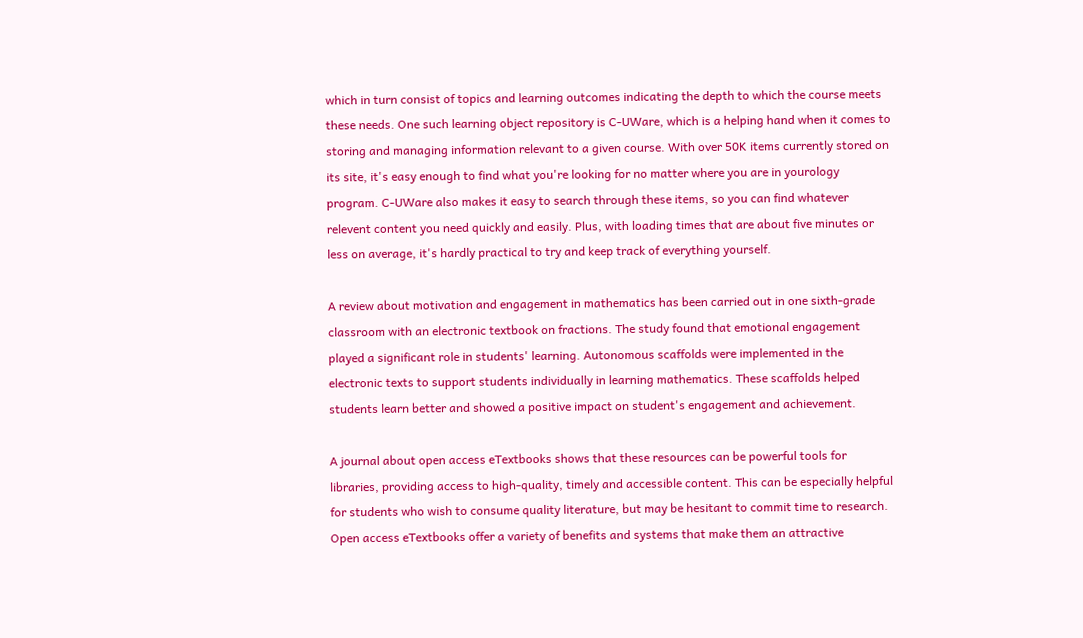which in turn consist of topics and learning outcomes indicating the depth to which the course meets these needs. One such learning object repository is C-UWare, which is a helping hand when it comes to storing and managing information relevant to a given course. With over 50K items currently stored on its site, it's easy enough to find what you're looking for no matter where you are in yourology program. C-UWare also makes it easy to search through these items, so you can find whatever relevent content you need quickly and easily. Plus, with loading times that are about five minutes or less on average, it's hardly practical to try and keep track of everything yourself.

A review about motivation and engagement in mathematics has been carried out in one sixth-grade classroom with an electronic textbook on fractions. The study found that emotional engagement played a significant role in students' learning. Autonomous scaffolds were implemented in the electronic texts to support students individually in learning mathematics. These scaffolds helped students learn better and showed a positive impact on student's engagement and achievement.

A journal about open access eTextbooks shows that these resources can be powerful tools for libraries, providing access to high-quality, timely and accessible content. This can be especially helpful for students who wish to consume quality literature, but may be hesitant to commit time to research. Open access eTextbooks offer a variety of benefits and systems that make them an attractive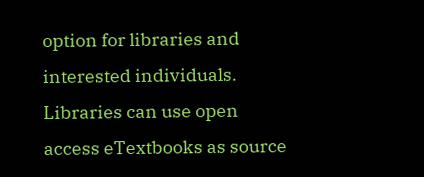option for libraries and interested individuals. Libraries can use open access eTextbooks as source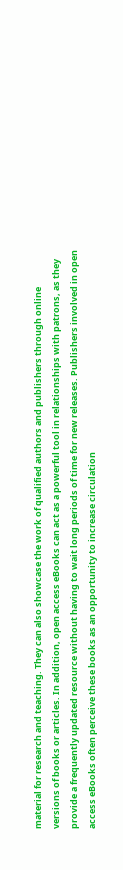material for research and teaching. They can also showcase the work of qualified authors and publishers through online versions of books or articles. In addition, open access eBooks can act as a powerful tool in relationships with patrons, as they provide a frequently updated resource without having to wait long periods of time for new releases. Publishers involved in open access eBooks often perceive these books as an opportunity to increase circulation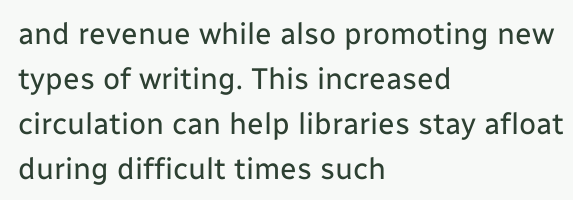and revenue while also promoting new types of writing. This increased circulation can help libraries stay afloat during difficult times such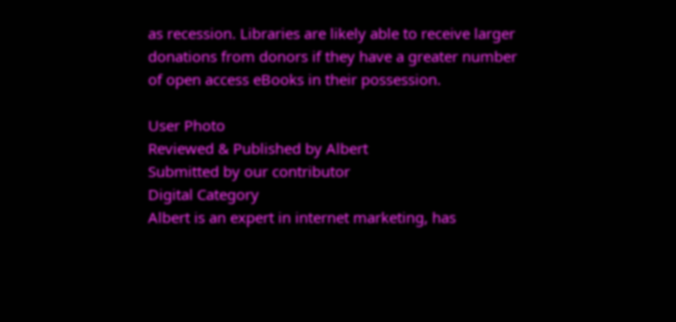as recession. Libraries are likely able to receive larger donations from donors if they have a greater number of open access eBooks in their possession.

User Photo
Reviewed & Published by Albert
Submitted by our contributor
Digital Category
Albert is an expert in internet marketing, has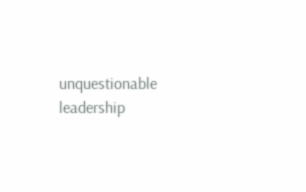unquestionable leadership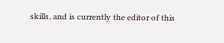skills, and is currently the editor of this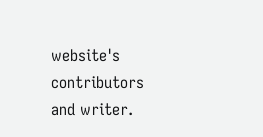website's contributors and writer.